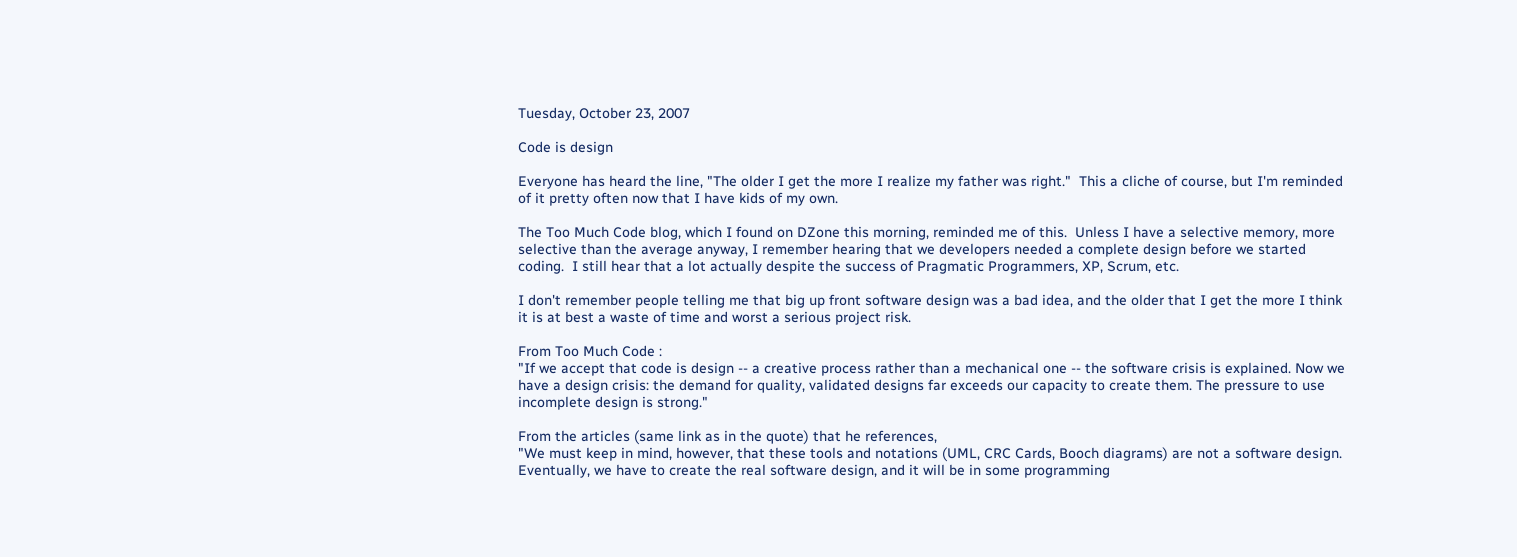Tuesday, October 23, 2007

Code is design

Everyone has heard the line, "The older I get the more I realize my father was right."  This a cliche of course, but I'm reminded of it pretty often now that I have kids of my own.

The Too Much Code blog, which I found on DZone this morning, reminded me of this.  Unless I have a selective memory, more selective than the average anyway, I remember hearing that we developers needed a complete design before we started coding.  I still hear that a lot actually despite the success of Pragmatic Programmers, XP, Scrum, etc.

I don't remember people telling me that big up front software design was a bad idea, and the older that I get the more I think it is at best a waste of time and worst a serious project risk.

From Too Much Code :
"If we accept that code is design -- a creative process rather than a mechanical one -- the software crisis is explained. Now we have a design crisis: the demand for quality, validated designs far exceeds our capacity to create them. The pressure to use incomplete design is strong."

From the articles (same link as in the quote) that he references,
"We must keep in mind, however, that these tools and notations (UML, CRC Cards, Booch diagrams) are not a software design. Eventually, we have to create the real software design, and it will be in some programming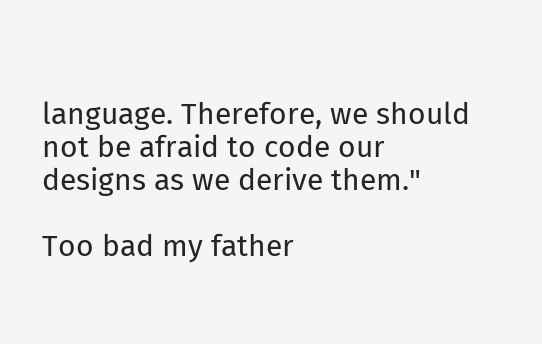language. Therefore, we should not be afraid to code our designs as we derive them."

Too bad my father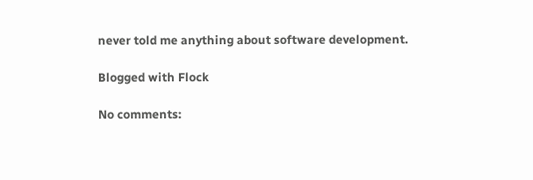never told me anything about software development.

Blogged with Flock

No comments: